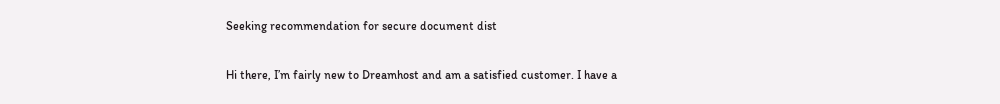Seeking recommendation for secure document dist

Hi there, I’m fairly new to Dreamhost and am a satisfied customer. I have a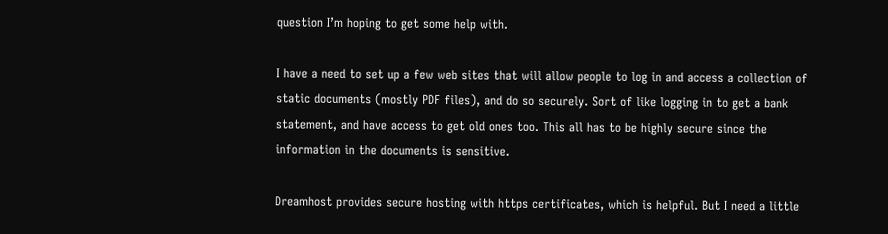question I’m hoping to get some help with.

I have a need to set up a few web sites that will allow people to log in and access a collection of static documents (mostly PDF files), and do so securely. Sort of like logging in to get a bank statement, and have access to get old ones too. This all has to be highly secure since the information in the documents is sensitive.

Dreamhost provides secure hosting with https certificates, which is helpful. But I need a little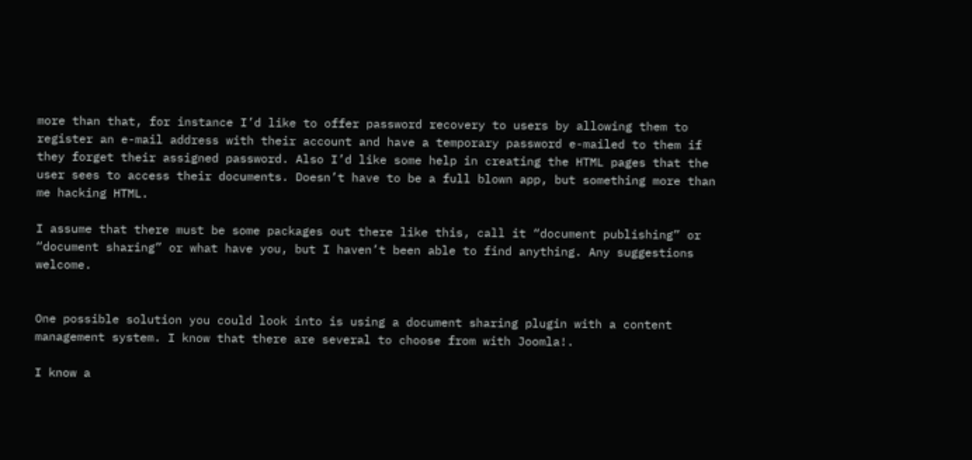more than that, for instance I’d like to offer password recovery to users by allowing them to register an e-mail address with their account and have a temporary password e-mailed to them if they forget their assigned password. Also I’d like some help in creating the HTML pages that the user sees to access their documents. Doesn’t have to be a full blown app, but something more than me hacking HTML.

I assume that there must be some packages out there like this, call it “document publishing” or “document sharing” or what have you, but I haven’t been able to find anything. Any suggestions welcome.


One possible solution you could look into is using a document sharing plugin with a content management system. I know that there are several to choose from with Joomla!.

I know a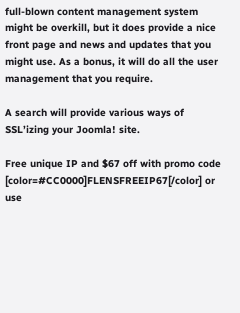full-blown content management system might be overkill, but it does provide a nice front page and news and updates that you might use. As a bonus, it will do all the user management that you require.

A search will provide various ways of SSL’izing your Joomla! site.

Free unique IP and $67 off with promo code [color=#CC0000]FLENSFREEIP67[/color] or use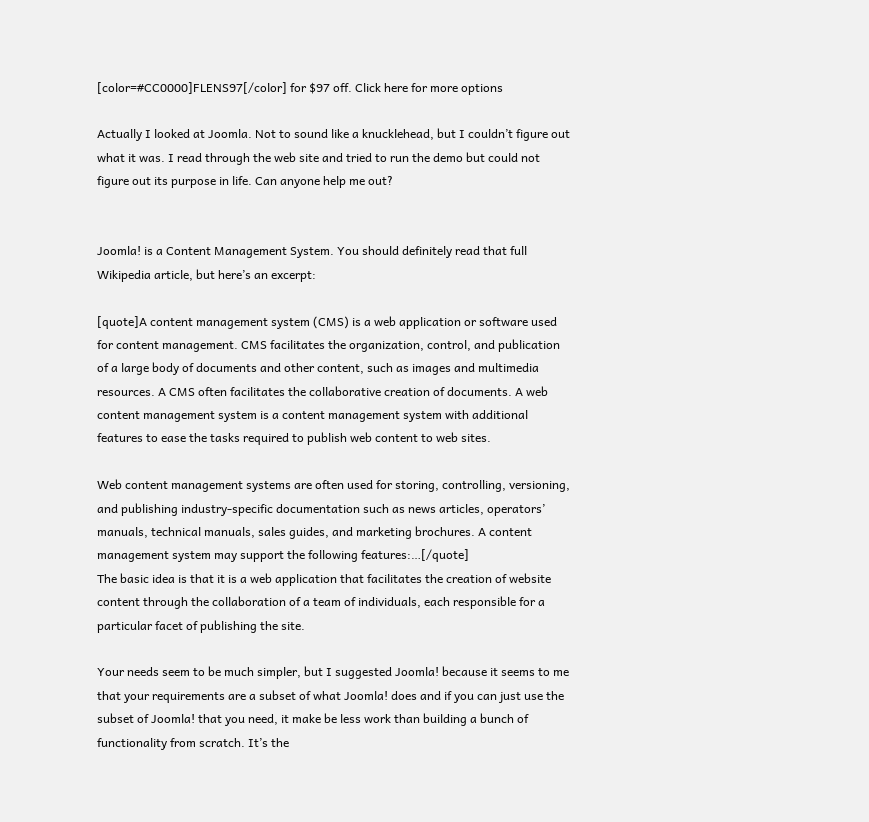[color=#CC0000]FLENS97[/color] for $97 off. Click here for more options

Actually I looked at Joomla. Not to sound like a knucklehead, but I couldn’t figure out what it was. I read through the web site and tried to run the demo but could not figure out its purpose in life. Can anyone help me out?


Joomla! is a Content Management System. You should definitely read that full Wikipedia article, but here’s an excerpt:

[quote]A content management system (CMS) is a web application or software used for content management. CMS facilitates the organization, control, and publication of a large body of documents and other content, such as images and multimedia resources. A CMS often facilitates the collaborative creation of documents. A web content management system is a content management system with additional features to ease the tasks required to publish web content to web sites.

Web content management systems are often used for storing, controlling, versioning, and publishing industry-specific documentation such as news articles, operators’ manuals, technical manuals, sales guides, and marketing brochures. A content management system may support the following features:…[/quote]
The basic idea is that it is a web application that facilitates the creation of website content through the collaboration of a team of individuals, each responsible for a particular facet of publishing the site.

Your needs seem to be much simpler, but I suggested Joomla! because it seems to me that your requirements are a subset of what Joomla! does and if you can just use the subset of Joomla! that you need, it make be less work than building a bunch of functionality from scratch. It’s the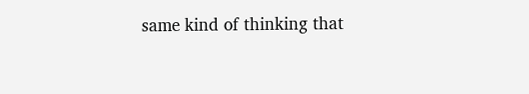same kind of thinking that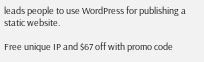leads people to use WordPress for publishing a static website.

Free unique IP and $67 off with promo code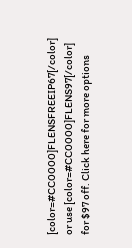[color=#CC0000]FLENSFREEIP67[/color] or use [color=#CC0000]FLENS97[/color] for $97 off. Click here for more options